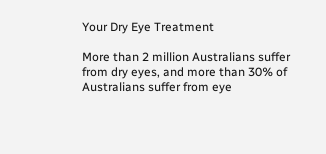Your Dry Eye Treatment

More than 2 million Australians suffer from dry eyes, and more than 30% of Australians suffer from eye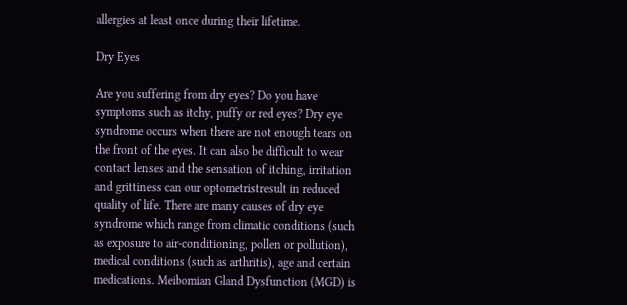allergies at least once during their lifetime.

Dry Eyes

Are you suffering from dry eyes? Do you have symptoms such as itchy, puffy or red eyes? Dry eye syndrome occurs when there are not enough tears on the front of the eyes. It can also be difficult to wear contact lenses and the sensation of itching, irritation and grittiness can our optometristresult in reduced quality of life. There are many causes of dry eye syndrome which range from climatic conditions (such as exposure to air-conditioning, pollen or pollution), medical conditions (such as arthritis), age and certain medications. Meibomian Gland Dysfunction (MGD) is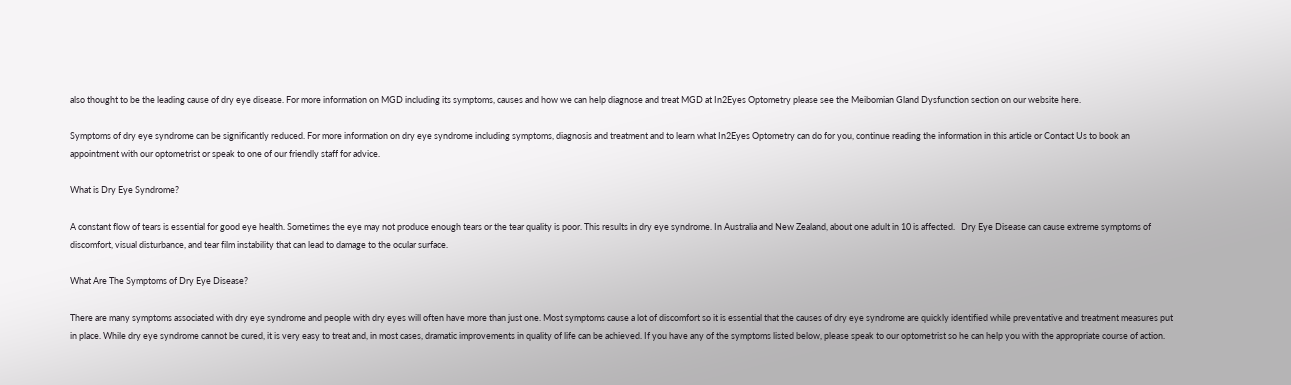also thought to be the leading cause of dry eye disease. For more information on MGD including its symptoms, causes and how we can help diagnose and treat MGD at In2Eyes Optometry please see the Meibomian Gland Dysfunction section on our website here.

Symptoms of dry eye syndrome can be significantly reduced. For more information on dry eye syndrome including symptoms, diagnosis and treatment and to learn what In2Eyes Optometry can do for you, continue reading the information in this article or Contact Us to book an appointment with our optometrist or speak to one of our friendly staff for advice.

What is Dry Eye Syndrome?

A constant flow of tears is essential for good eye health. Sometimes the eye may not produce enough tears or the tear quality is poor. This results in dry eye syndrome. In Australia and New Zealand, about one adult in 10 is affected.   Dry Eye Disease can cause extreme symptoms of discomfort, visual disturbance, and tear film instability that can lead to damage to the ocular surface.

What Are The Symptoms of Dry Eye Disease?

There are many symptoms associated with dry eye syndrome and people with dry eyes will often have more than just one. Most symptoms cause a lot of discomfort so it is essential that the causes of dry eye syndrome are quickly identified while preventative and treatment measures put in place. While dry eye syndrome cannot be cured, it is very easy to treat and, in most cases, dramatic improvements in quality of life can be achieved. If you have any of the symptoms listed below, please speak to our optometrist so he can help you with the appropriate course of action.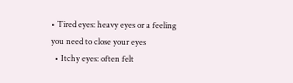• Tired eyes: heavy eyes or a feeling you need to close your eyes
  • Itchy eyes: often felt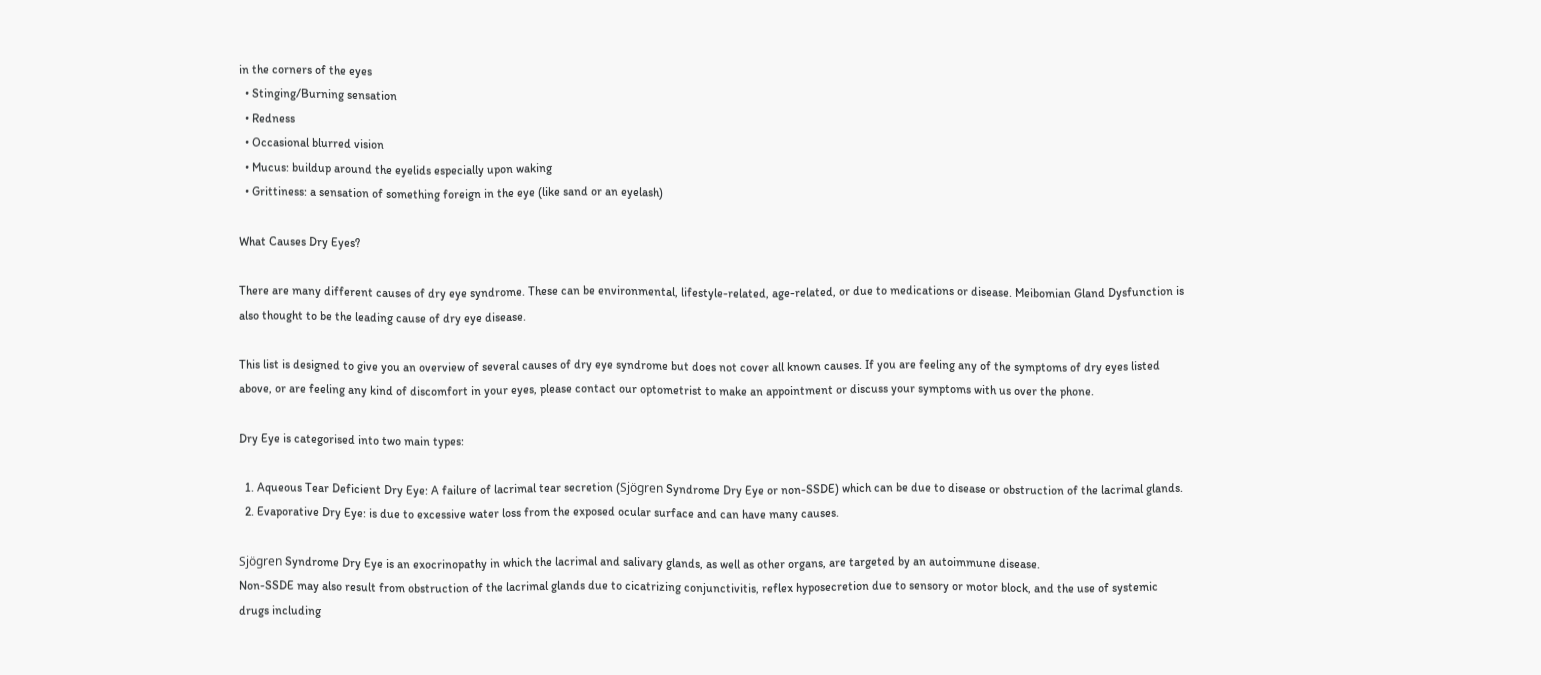in the corners of the eyes
  • Stinging/Burning sensation
  • Redness
  • Occasional blurred vision
  • Mucus: buildup around the eyelids especially upon waking
  • Grittiness: a sensation of something foreign in the eye (like sand or an eyelash)

What Causes Dry Eyes?

There are many different causes of dry eye syndrome. These can be environmental, lifestyle-related, age-related, or due to medications or disease. Meibomian Gland Dysfunction is also thought to be the leading cause of dry eye disease.

This list is designed to give you an overview of several causes of dry eye syndrome but does not cover all known causes. If you are feeling any of the symptoms of dry eyes listed above, or are feeling any kind of discomfort in your eyes, please contact our optometrist to make an appointment or discuss your symptoms with us over the phone.

Dry Eye is categorised into two main types:

  1. Aqueous Tear Deficient Dry Eye: A failure of lacrimal tear secretion (Sjögren Syndrome Dry Eye or non-SSDE) which can be due to disease or obstruction of the lacrimal glands.
  2. Evaporative Dry Eye: is due to excessive water loss from the exposed ocular surface and can have many causes.

Sjögren Syndrome Dry Eye is an exocrinopathy in which the lacrimal and salivary glands, as well as other organs, are targeted by an autoimmune disease.
Non-SSDE may also result from obstruction of the lacrimal glands due to cicatrizing conjunctivitis, reflex hyposecretion due to sensory or motor block, and the use of systemic drugs including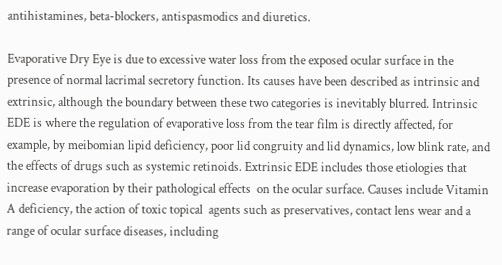antihistamines, beta-blockers, antispasmodics and diuretics.

Evaporative Dry Eye is due to excessive water loss from the exposed ocular surface in the presence of normal lacrimal secretory function. Its causes have been described as intrinsic and extrinsic, although the boundary between these two categories is inevitably blurred. Intrinsic EDE is where the regulation of evaporative loss from the tear film is directly affected, for example, by meibomian lipid deficiency, poor lid congruity and lid dynamics, low blink rate, and the effects of drugs such as systemic retinoids. Extrinsic EDE includes those etiologies that increase evaporation by their pathological effects  on the ocular surface. Causes include Vitamin A deficiency, the action of toxic topical  agents such as preservatives, contact lens wear and a range of ocular surface diseases, including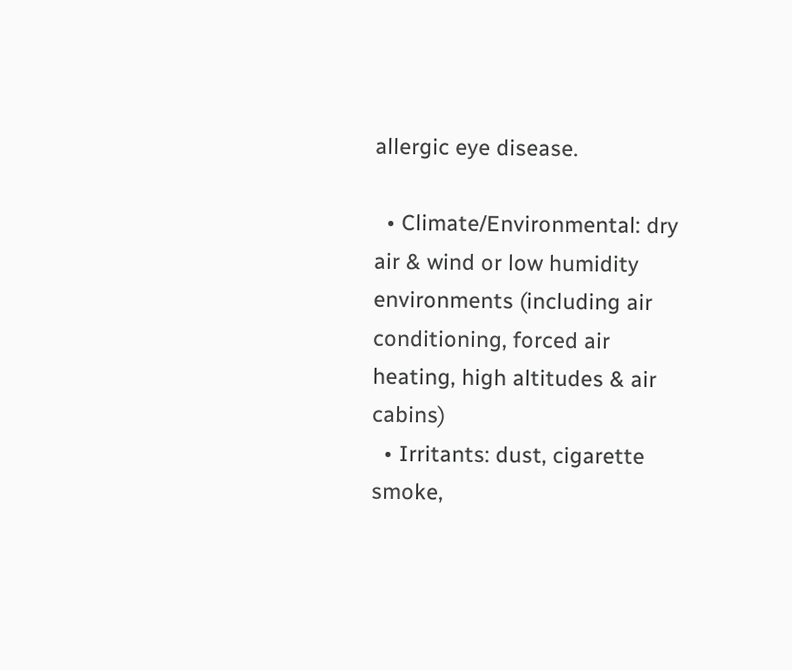allergic eye disease.

  • Climate/Environmental: dry air & wind or low humidity environments (including air conditioning, forced air heating, high altitudes & air cabins)
  • Irritants: dust, cigarette smoke,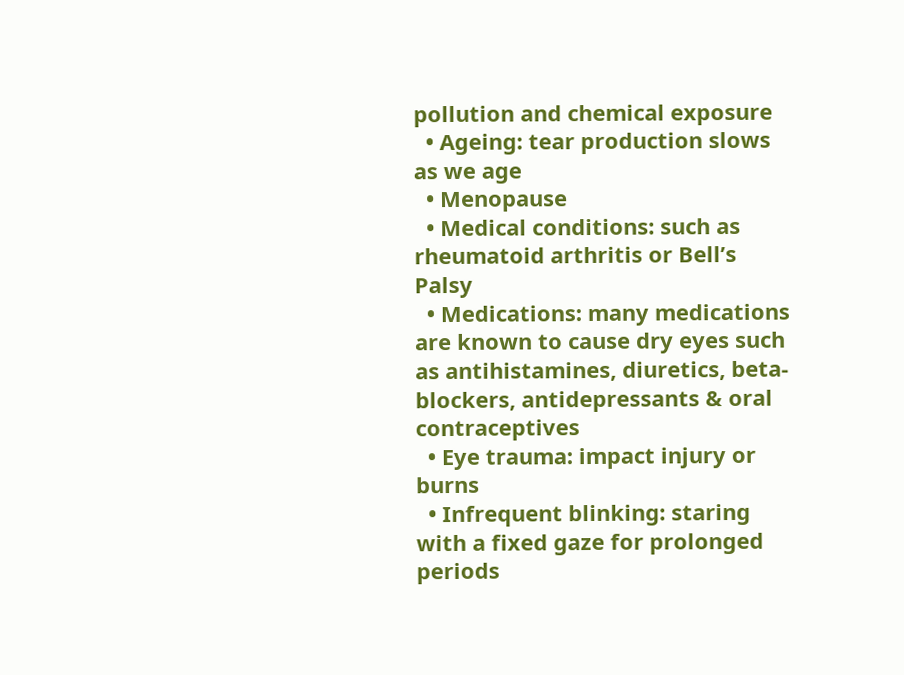pollution and chemical exposure
  • Ageing: tear production slows as we age
  • Menopause
  • Medical conditions: such as rheumatoid arthritis or Bell’s Palsy
  • Medications: many medications are known to cause dry eyes such as antihistamines, diuretics, beta-blockers, antidepressants & oral contraceptives
  • Eye trauma: impact injury or burns
  • Infrequent blinking: staring with a fixed gaze for prolonged periods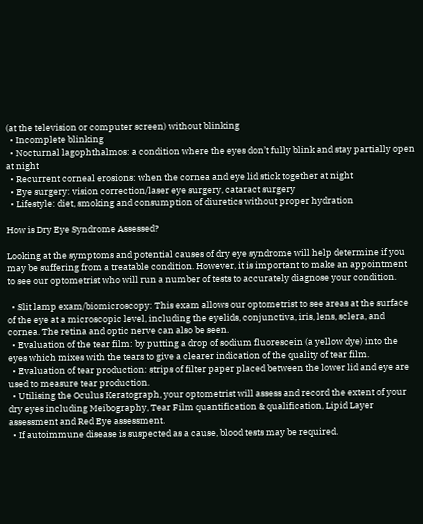(at the television or computer screen) without blinking
  • Incomplete blinking
  • Nocturnal lagophthalmos: a condition where the eyes don’t fully blink and stay partially open at night
  • Recurrent corneal erosions: when the cornea and eye lid stick together at night
  • Eye surgery: vision correction/laser eye surgery, cataract surgery
  • Lifestyle: diet, smoking and consumption of diuretics without proper hydration

How is Dry Eye Syndrome Assessed?

Looking at the symptoms and potential causes of dry eye syndrome will help determine if you may be suffering from a treatable condition. However, it is important to make an appointment to see our optometrist who will run a number of tests to accurately diagnose your condition.

  • Slit lamp exam/biomicroscopy: This exam allows our optometrist to see areas at the surface of the eye at a microscopic level, including the eyelids, conjunctiva, iris, lens, sclera, and cornea. The retina and optic nerve can also be seen.
  • Evaluation of the tear film: by putting a drop of sodium fluorescein (a yellow dye) into the eyes which mixes with the tears to give a clearer indication of the quality of tear film.
  • Evaluation of tear production: strips of filter paper placed between the lower lid and eye are used to measure tear production.
  • Utilising the Oculus Keratograph, your optometrist will assess and record the extent of your dry eyes including Meibography, Tear Film quantification & qualification, Lipid Layer assessment and Red Eye assessment.
  • If autoimmune disease is suspected as a cause, blood tests may be required.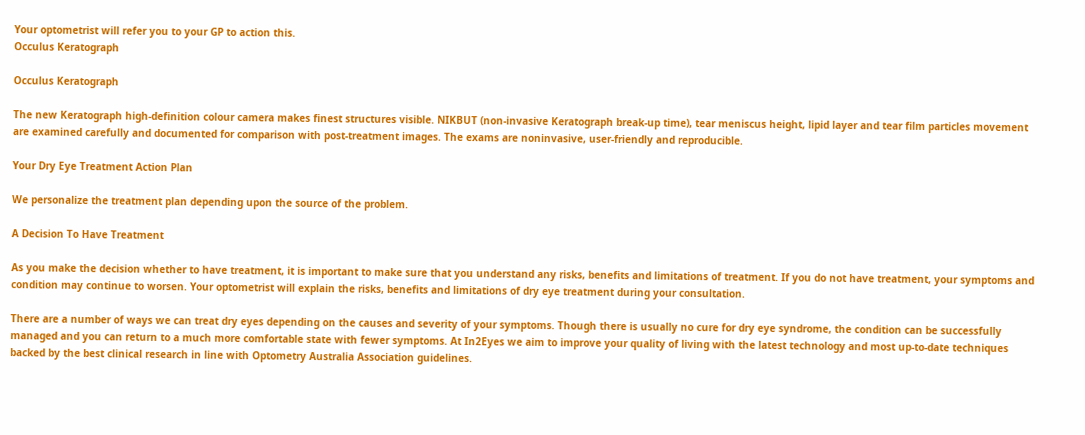Your optometrist will refer you to your GP to action this.
Occulus Keratograph

Occulus Keratograph

The new Keratograph high-definition colour camera makes finest structures visible. NIKBUT (non-invasive Keratograph break-up time), tear meniscus height, lipid layer and tear film particles movement are examined carefully and documented for comparison with post-treatment images. The exams are noninvasive, user-friendly and reproducible.

Your Dry Eye Treatment Action Plan

We personalize the treatment plan depending upon the source of the problem.

A Decision To Have Treatment

As you make the decision whether to have treatment, it is important to make sure that you understand any risks, benefits and limitations of treatment. If you do not have treatment, your symptoms and condition may continue to worsen. Your optometrist will explain the risks, benefits and limitations of dry eye treatment during your consultation.

There are a number of ways we can treat dry eyes depending on the causes and severity of your symptoms. Though there is usually no cure for dry eye syndrome, the condition can be successfully managed and you can return to a much more comfortable state with fewer symptoms. At In2Eyes we aim to improve your quality of living with the latest technology and most up-to-date techniques backed by the best clinical research in line with Optometry Australia Association guidelines.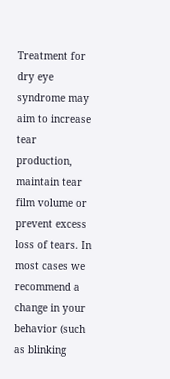Treatment for dry eye syndrome may aim to increase tear production, maintain tear film volume or prevent excess loss of tears. In most cases we recommend a change in your behavior (such as blinking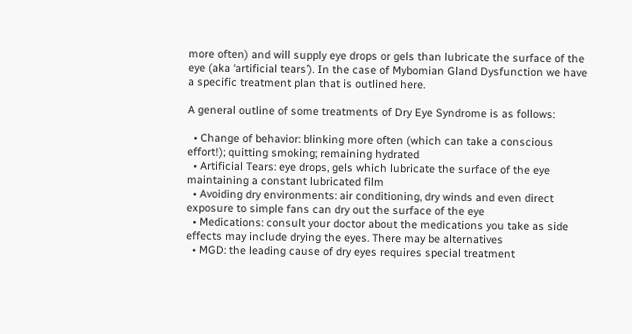more often) and will supply eye drops or gels than lubricate the surface of the eye (aka ‘artificial tears’). In the case of Mybomian Gland Dysfunction we have a specific treatment plan that is outlined here.

A general outline of some treatments of Dry Eye Syndrome is as follows:

  • Change of behavior: blinking more often (which can take a conscious effort!); quitting smoking; remaining hydrated
  • Artificial Tears: eye drops, gels which lubricate the surface of the eye maintaining a constant lubricated film
  • Avoiding dry environments: air conditioning, dry winds and even direct exposure to simple fans can dry out the surface of the eye
  • Medications: consult your doctor about the medications you take as side effects may include drying the eyes. There may be alternatives
  • MGD: the leading cause of dry eyes requires special treatment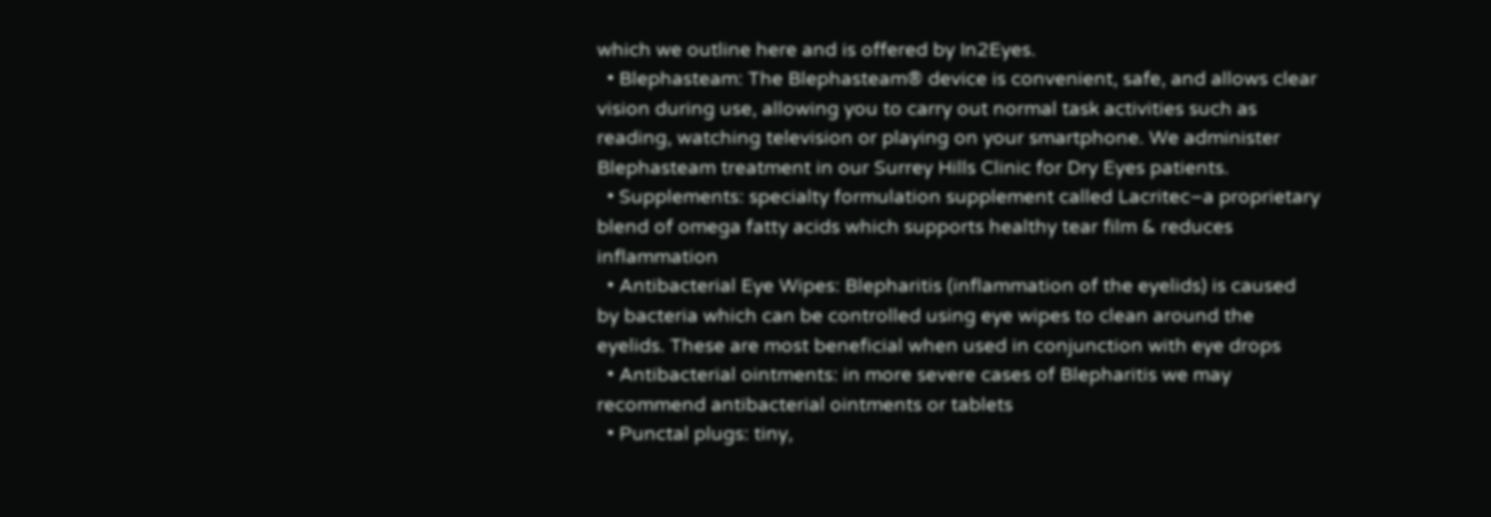which we outline here and is offered by In2Eyes.
  • Blephasteam: The Blephasteam® device is convenient, safe, and allows clear vision during use, allowing you to carry out normal task activities such as reading, watching television or playing on your smartphone. We administer Blephasteam treatment in our Surrey Hills Clinic for Dry Eyes patients.
  • Supplements: specialty formulation supplement called Lacritec–a proprietary blend of omega fatty acids which supports healthy tear film & reduces inflammation
  • Antibacterial Eye Wipes: Blepharitis (inflammation of the eyelids) is caused by bacteria which can be controlled using eye wipes to clean around the eyelids. These are most beneficial when used in conjunction with eye drops
  • Antibacterial ointments: in more severe cases of Blepharitis we may recommend antibacterial ointments or tablets
  • Punctal plugs: tiny,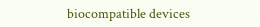biocompatible devices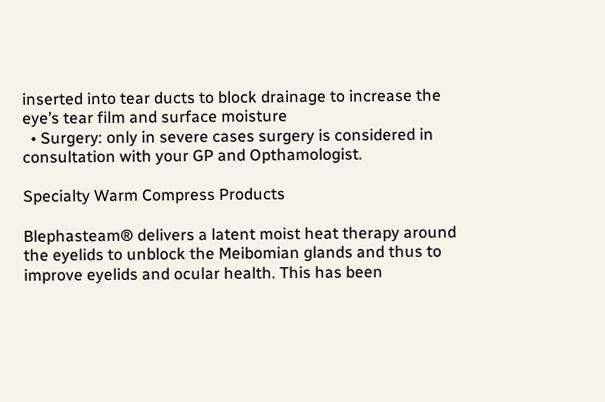inserted into tear ducts to block drainage to increase the eye’s tear film and surface moisture
  • Surgery: only in severe cases surgery is considered in consultation with your GP and Opthamologist.

Specialty Warm Compress Products

Blephasteam® delivers a latent moist heat therapy around the eyelids to unblock the Meibomian glands and thus to improve eyelids and ocular health. This has been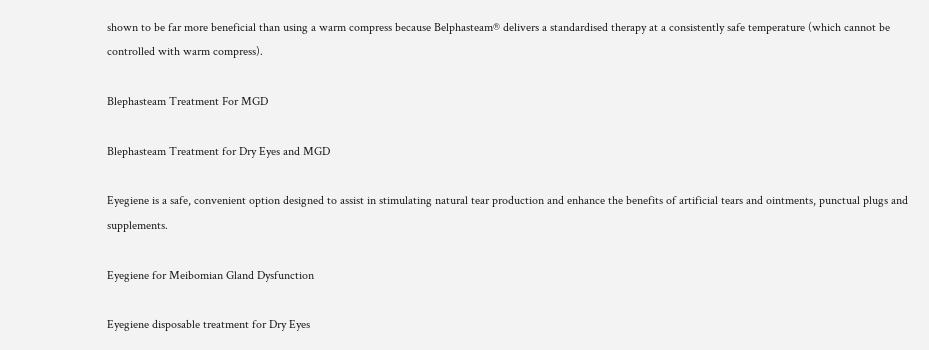shown to be far more beneficial than using a warm compress because Belphasteam® delivers a standardised therapy at a consistently safe temperature (which cannot be controlled with warm compress).

Blephasteam Treatment For MGD

Blephasteam Treatment for Dry Eyes and MGD

Eyegiene is a safe, convenient option designed to assist in stimulating natural tear production and enhance the benefits of artificial tears and ointments, punctual plugs and supplements.

Eyegiene for Meibomian Gland Dysfunction

Eyegiene disposable treatment for Dry Eyes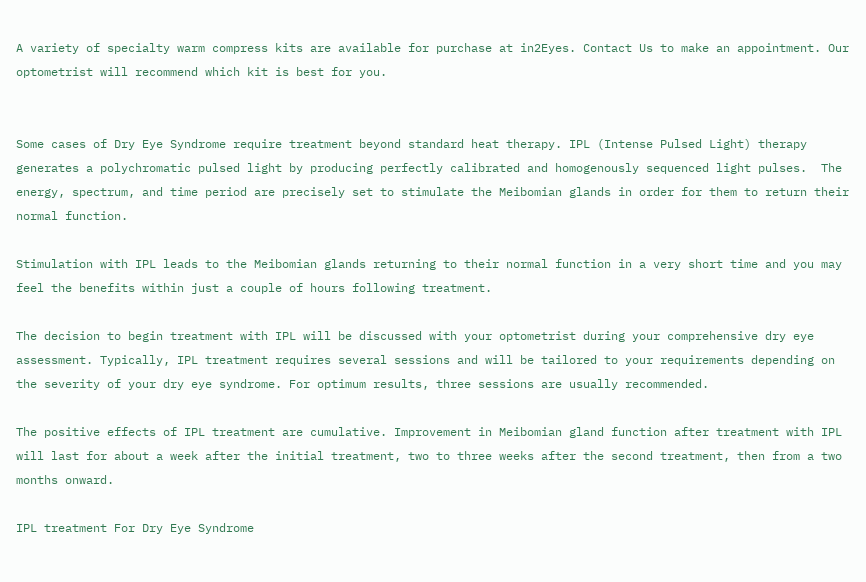A variety of specialty warm compress kits are available for purchase at in2Eyes. Contact Us to make an appointment. Our optometrist will recommend which kit is best for you.


Some cases of Dry Eye Syndrome require treatment beyond standard heat therapy. IPL (Intense Pulsed Light) therapy generates a polychromatic pulsed light by producing perfectly calibrated and homogenously sequenced light pulses.  The energy, spectrum, and time period are precisely set to stimulate the Meibomian glands in order for them to return their normal function.

Stimulation with IPL leads to the Meibomian glands returning to their normal function in a very short time and you may feel the benefits within just a couple of hours following treatment.

The decision to begin treatment with IPL will be discussed with your optometrist during your comprehensive dry eye assessment. Typically, IPL treatment requires several sessions and will be tailored to your requirements depending on the severity of your dry eye syndrome. For optimum results, three sessions are usually recommended.

The positive effects of IPL treatment are cumulative. Improvement in Meibomian gland function after treatment with IPL will last for about a week after the initial treatment, two to three weeks after the second treatment, then from a two months onward.

IPL treatment For Dry Eye Syndrome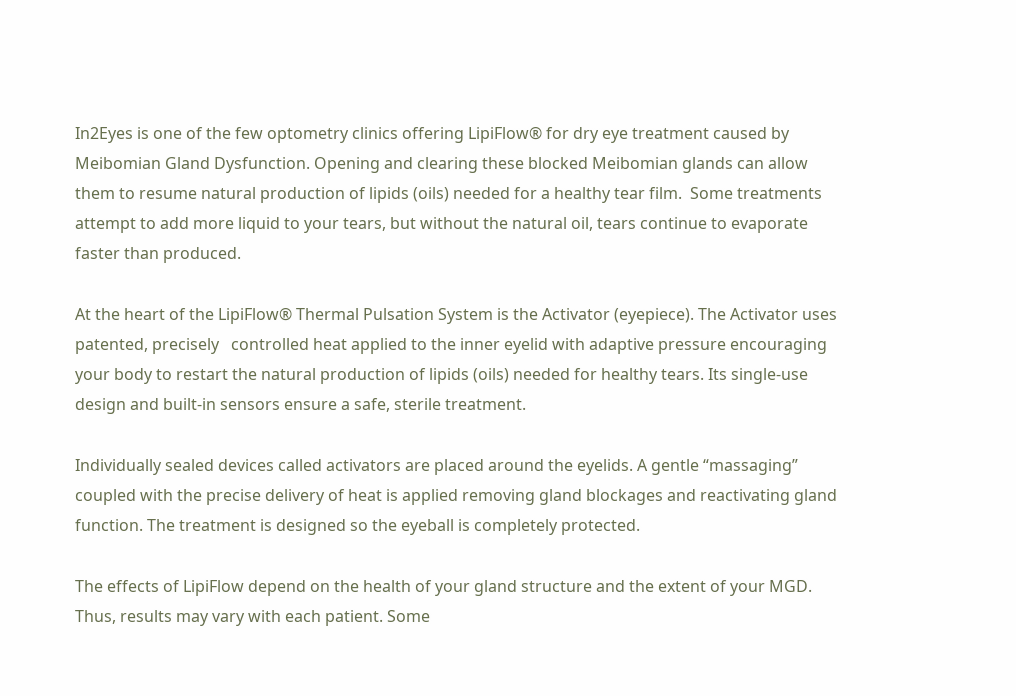In2Eyes is one of the few optometry clinics offering LipiFlow® for dry eye treatment caused by Meibomian Gland Dysfunction. Opening and clearing these blocked Meibomian glands can allow them to resume natural production of lipids (oils) needed for a healthy tear film.  Some treatments attempt to add more liquid to your tears, but without the natural oil, tears continue to evaporate faster than produced.

At the heart of the LipiFlow® Thermal Pulsation System is the Activator (eyepiece). The Activator uses patented, precisely   controlled heat applied to the inner eyelid with adaptive pressure encouraging your body to restart the natural production of lipids (oils) needed for healthy tears. Its single-use design and built-in sensors ensure a safe, sterile treatment.

Individually sealed devices called activators are placed around the eyelids. A gentle “massaging” coupled with the precise delivery of heat is applied removing gland blockages and reactivating gland function. The treatment is designed so the eyeball is completely protected.

The effects of LipiFlow depend on the health of your gland structure and the extent of your MGD. Thus, results may vary with each patient. Some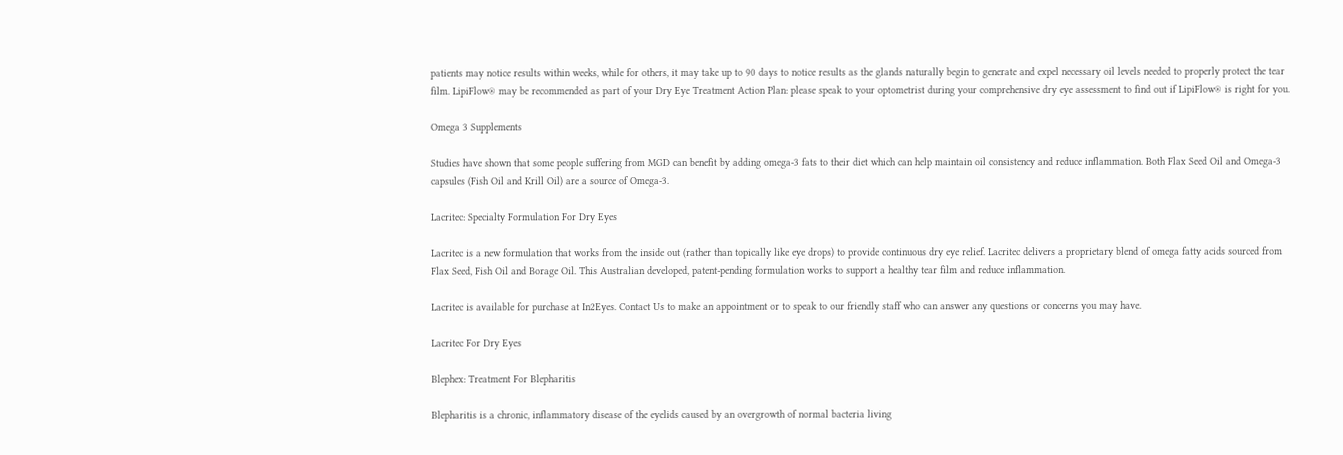patients may notice results within weeks, while for others, it may take up to 90 days to notice results as the glands naturally begin to generate and expel necessary oil levels needed to properly protect the tear film. LipiFlow® may be recommended as part of your Dry Eye Treatment Action Plan: please speak to your optometrist during your comprehensive dry eye assessment to find out if LipiFlow® is right for you.

Omega 3 Supplements

Studies have shown that some people suffering from MGD can benefit by adding omega-3 fats to their diet which can help maintain oil consistency and reduce inflammation. Both Flax Seed Oil and Omega-3 capsules (Fish Oil and Krill Oil) are a source of Omega-3.

Lacritec: Specialty Formulation For Dry Eyes

Lacritec is a new formulation that works from the inside out (rather than topically like eye drops) to provide continuous dry eye relief. Lacritec delivers a proprietary blend of omega fatty acids sourced from Flax Seed, Fish Oil and Borage Oil. This Australian developed, patent-pending formulation works to support a healthy tear film and reduce inflammation.

Lacritec is available for purchase at In2Eyes. Contact Us to make an appointment or to speak to our friendly staff who can answer any questions or concerns you may have.

Lacritec For Dry Eyes

Blephex: Treatment For Blepharitis

Blepharitis is a chronic, inflammatory disease of the eyelids caused by an overgrowth of normal bacteria living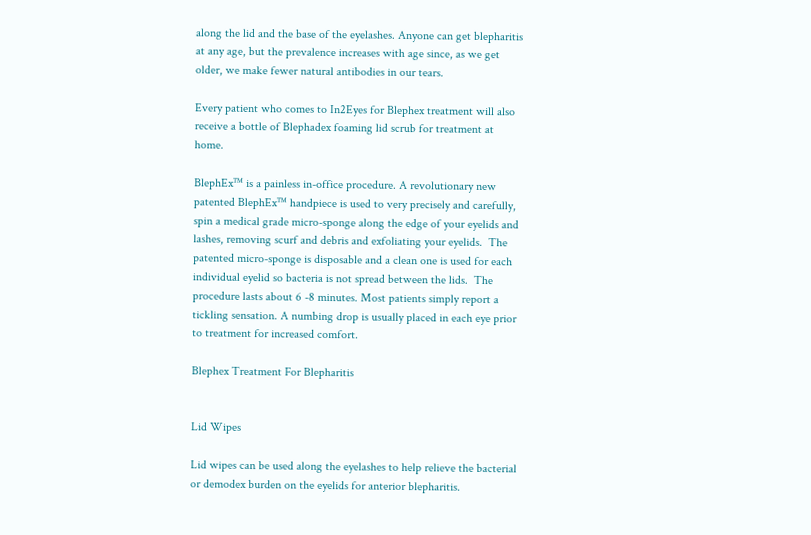along the lid and the base of the eyelashes. Anyone can get blepharitis at any age, but the prevalence increases with age since, as we get older, we make fewer natural antibodies in our tears.

Every patient who comes to In2Eyes for Blephex treatment will also receive a bottle of Blephadex foaming lid scrub for treatment at home.

BlephEx™ is a painless in-office procedure. A revolutionary new patented BlephEx™ handpiece is used to very precisely and carefully, spin a medical grade micro-sponge along the edge of your eyelids and lashes, removing scurf and debris and exfoliating your eyelids.  The patented micro-sponge is disposable and a clean one is used for each individual eyelid so bacteria is not spread between the lids.  The procedure lasts about 6 -8 minutes. Most patients simply report a tickling sensation. A numbing drop is usually placed in each eye prior to treatment for increased comfort.

Blephex Treatment For Blepharitis


Lid Wipes

Lid wipes can be used along the eyelashes to help relieve the bacterial or demodex burden on the eyelids for anterior blepharitis.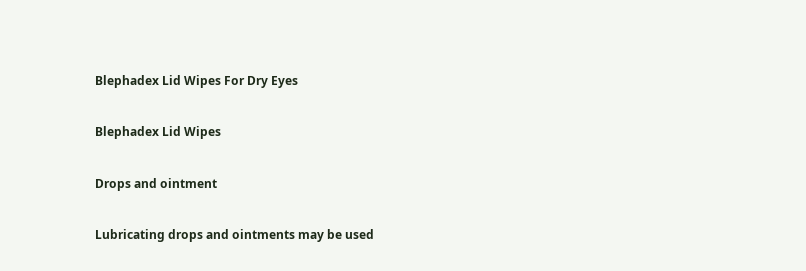Blephadex Lid Wipes For Dry Eyes

Blephadex Lid Wipes

Drops and ointment

Lubricating drops and ointments may be used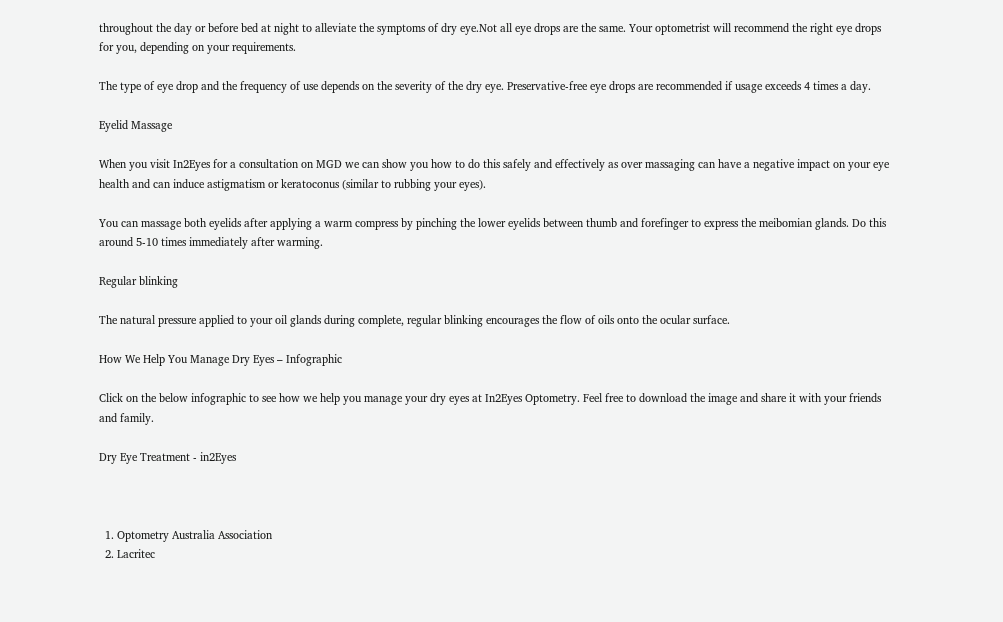throughout the day or before bed at night to alleviate the symptoms of dry eye.Not all eye drops are the same. Your optometrist will recommend the right eye drops for you, depending on your requirements.

The type of eye drop and the frequency of use depends on the severity of the dry eye. Preservative-free eye drops are recommended if usage exceeds 4 times a day.

Eyelid Massage

When you visit In2Eyes for a consultation on MGD we can show you how to do this safely and effectively as over massaging can have a negative impact on your eye health and can induce astigmatism or keratoconus (similar to rubbing your eyes).

You can massage both eyelids after applying a warm compress by pinching the lower eyelids between thumb and forefinger to express the meibomian glands. Do this around 5-10 times immediately after warming.

Regular blinking

The natural pressure applied to your oil glands during complete, regular blinking encourages the flow of oils onto the ocular surface.

How We Help You Manage Dry Eyes – Infographic

Click on the below infographic to see how we help you manage your dry eyes at In2Eyes Optometry. Feel free to download the image and share it with your friends and family.

Dry Eye Treatment - in2Eyes



  1. Optometry Australia Association
  2. Lacritec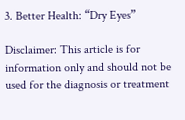3. Better Health: “Dry Eyes”

Disclaimer: This article is for information only and should not be used for the diagnosis or treatment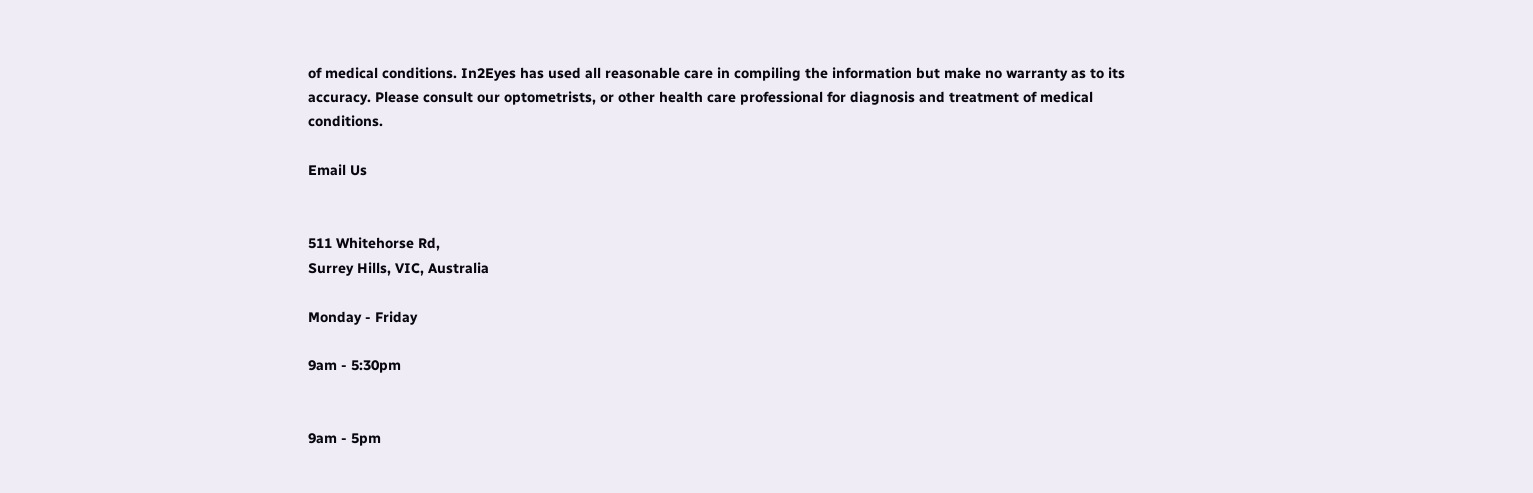of medical conditions. In2Eyes has used all reasonable care in compiling the information but make no warranty as to its accuracy. Please consult our optometrists, or other health care professional for diagnosis and treatment of medical conditions.

Email Us


511 Whitehorse Rd,
Surrey Hills, VIC, Australia

Monday - Friday

9am - 5:30pm


9am - 5pm